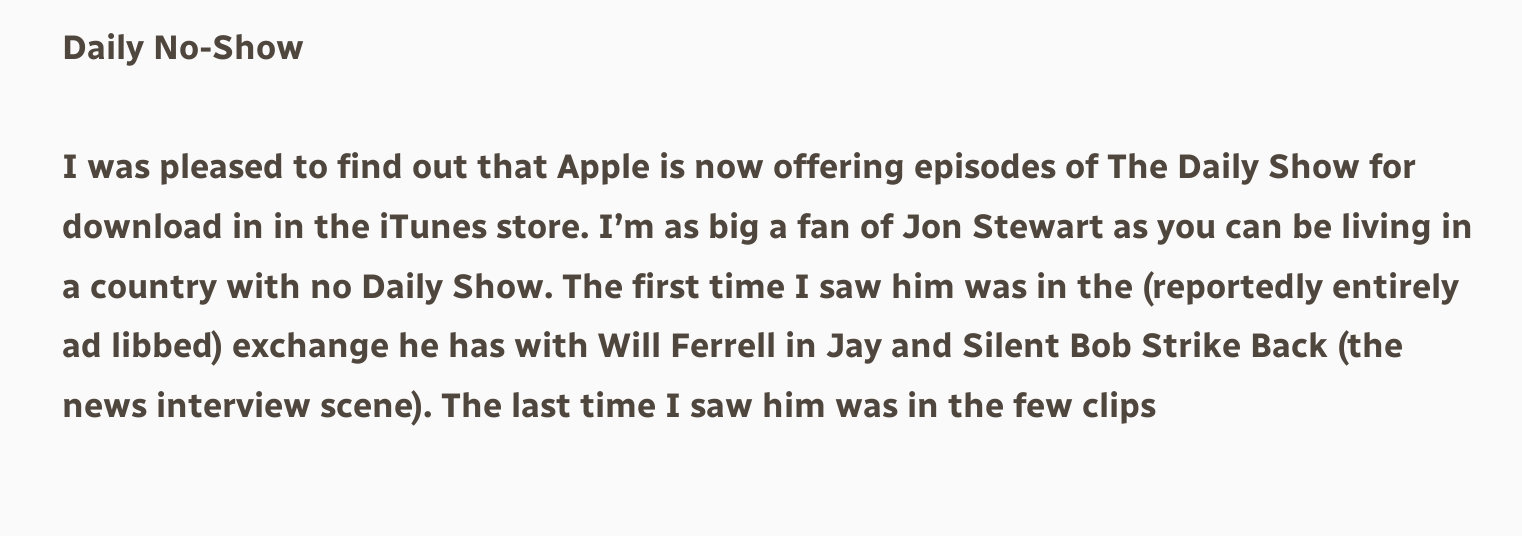Daily No-Show

I was pleased to find out that Apple is now offering episodes of The Daily Show for download in in the iTunes store. I’m as big a fan of Jon Stewart as you can be living in a country with no Daily Show. The first time I saw him was in the (reportedly entirely ad libbed) exchange he has with Will Ferrell in Jay and Silent Bob Strike Back (the news interview scene). The last time I saw him was in the few clips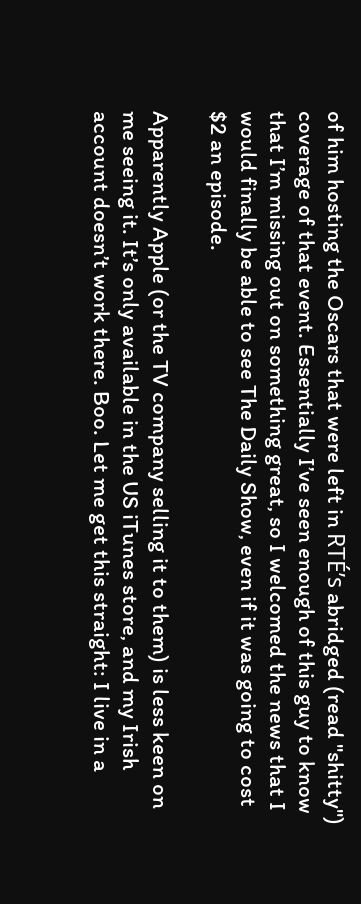of him hosting the Oscars that were left in RTÉ’s abridged (read "shitty") coverage of that event. Essentially I’ve seen enough of this guy to know that I’m missing out on something great, so I welcomed the news that I would finally be able to see The Daily Show, even if it was going to cost $2 an episode.

Apparently Apple (or the TV company selling it to them) is less keen on me seeing it. It’s only available in the US iTunes store, and my Irish account doesn’t work there. Boo. Let me get this straight: I live in a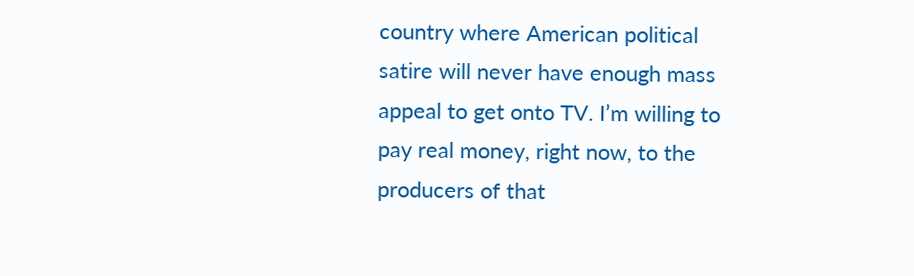country where American political satire will never have enough mass appeal to get onto TV. I’m willing to pay real money, right now, to the producers of that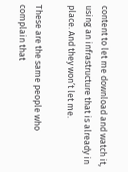content to let me download and watch it, using an infrastructure that is already in place. And they won’t let me.

These are the same people who complain that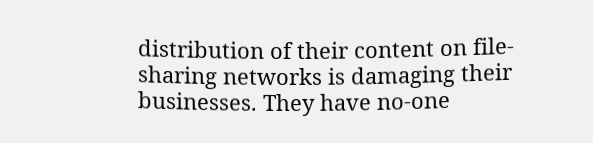distribution of their content on file-sharing networks is damaging their businesses. They have no-one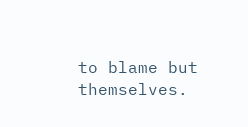to blame but themselves.